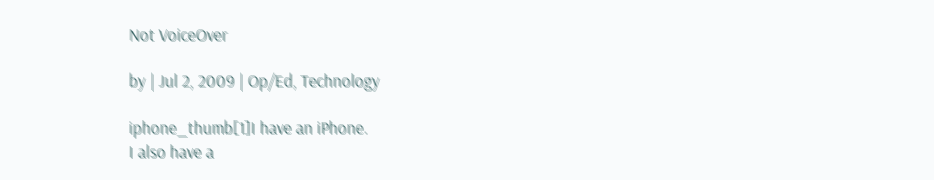Not VoiceOver

by | Jul 2, 2009 | Op/Ed, Technology

iphone_thumb[1]I have an iPhone.
I also have a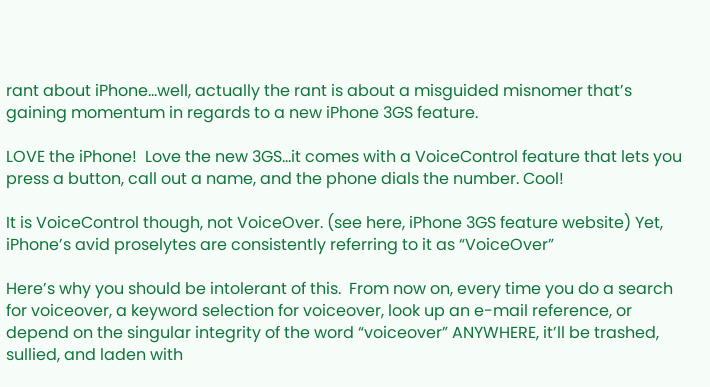rant about iPhone…well, actually the rant is about a misguided misnomer that’s gaining momentum in regards to a new iPhone 3GS feature.

LOVE the iPhone!  Love the new 3GS…it comes with a VoiceControl feature that lets you press a button, call out a name, and the phone dials the number. Cool!

It is VoiceControl though, not VoiceOver. (see here, iPhone 3GS feature website) Yet, iPhone’s avid proselytes are consistently referring to it as “VoiceOver”

Here’s why you should be intolerant of this.  From now on, every time you do a search for voiceover, a keyword selection for voiceover, look up an e-mail reference, or depend on the singular integrity of the word “voiceover” ANYWHERE, it’ll be trashed, sullied, and laden with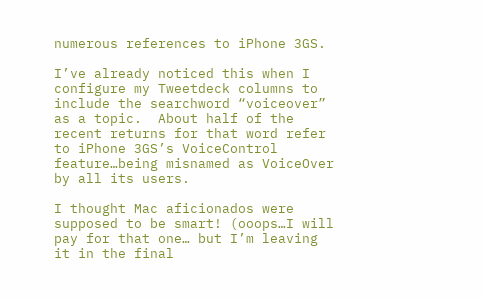numerous references to iPhone 3GS.

I’ve already noticed this when I configure my Tweetdeck columns to include the searchword “voiceover” as a topic.  About half of the recent returns for that word refer to iPhone 3GS’s VoiceControl feature…being misnamed as VoiceOver by all its users.

I thought Mac aficionados were supposed to be smart! (ooops…I will pay for that one… but I’m leaving it in the final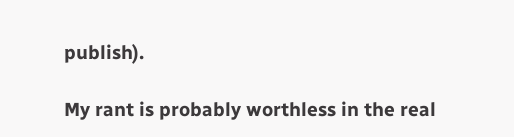publish).

My rant is probably worthless in the real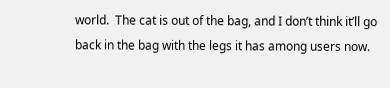world.  The cat is out of the bag, and I don’t think it’ll go back in the bag with the legs it has among users now.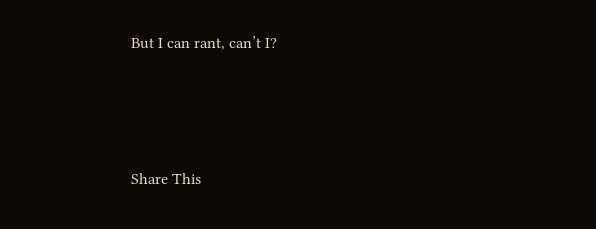But I can rant, can’t I?




Share This